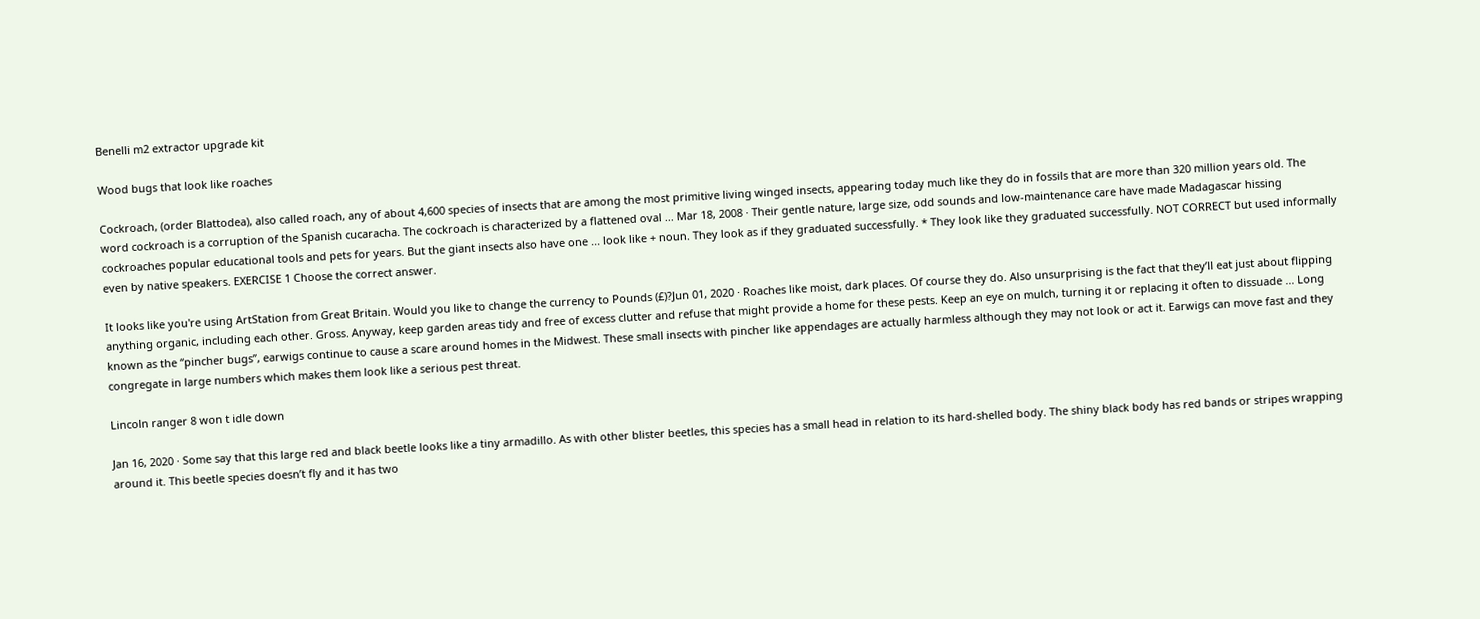Benelli m2 extractor upgrade kit

Wood bugs that look like roaches

Cockroach, (order Blattodea), also called roach, any of about 4,600 species of insects that are among the most primitive living winged insects, appearing today much like they do in fossils that are more than 320 million years old. The word cockroach is a corruption of the Spanish cucaracha. The cockroach is characterized by a flattened oval ... Mar 18, 2008 · Their gentle nature, large size, odd sounds and low-maintenance care have made Madagascar hissing cockroaches popular educational tools and pets for years. But the giant insects also have one ... look like + noun. They look as if they graduated successfully. * They look like they graduated successfully. NOT CORRECT but used informally even by native speakers. EXERCISE 1 Choose the correct answer.

It looks like you're using ArtStation from Great Britain. Would you like to change the currency to Pounds (£)?Jun 01, 2020 · Roaches like moist, dark places. Of course they do. Also unsurprising is the fact that they’ll eat just about flipping anything organic, including each other. Gross. Anyway, keep garden areas tidy and free of excess clutter and refuse that might provide a home for these pests. Keep an eye on mulch, turning it or replacing it often to dissuade ... Long known as the “pincher bugs”, earwigs continue to cause a scare around homes in the Midwest. These small insects with pincher like appendages are actually harmless although they may not look or act it. Earwigs can move fast and they congregate in large numbers which makes them look like a serious pest threat.

Lincoln ranger 8 won t idle down

Jan 16, 2020 · Some say that this large red and black beetle looks like a tiny armadillo. As with other blister beetles, this species has a small head in relation to its hard-shelled body. The shiny black body has red bands or stripes wrapping around it. This beetle species doesn’t fly and it has two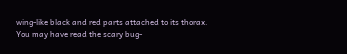wing-like black and red parts attached to its thorax.
You may have read the scary bug-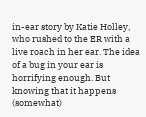in-ear story by Katie Holley, who rushed to the ER with a live roach in her ear. The idea of a bug in your ear is horrifying enough. But knowing that it happens (somewhat)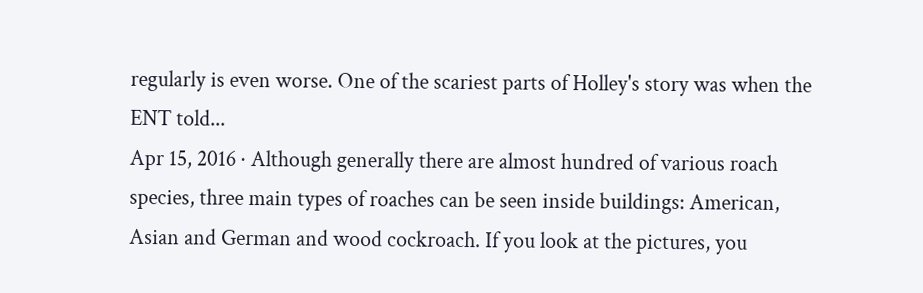regularly is even worse. One of the scariest parts of Holley's story was when the ENT told...
Apr 15, 2016 · Although generally there are almost hundred of various roach species, three main types of roaches can be seen inside buildings: American, Asian and German and wood cockroach. If you look at the pictures, you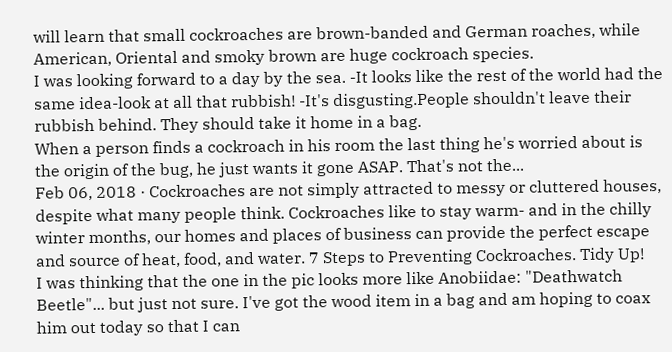will learn that small cockroaches are brown-banded and German roaches, while American, Oriental and smoky brown are huge cockroach species.
I was looking forward to a day by the sea. -It looks like the rest of the world had the same idea-look at all that rubbish! -It's disgusting.People shouldn't leave their rubbish behind. They should take it home in a bag.
When a person finds a cockroach in his room the last thing he's worried about is the origin of the bug, he just wants it gone ASAP. That's not the...
Feb 06, 2018 · Cockroaches are not simply attracted to messy or cluttered houses, despite what many people think. Cockroaches like to stay warm- and in the chilly winter months, our homes and places of business can provide the perfect escape and source of heat, food, and water. 7 Steps to Preventing Cockroaches. Tidy Up!
I was thinking that the one in the pic looks more like Anobiidae: "Deathwatch Beetle"... but just not sure. I've got the wood item in a bag and am hoping to coax him out today so that I can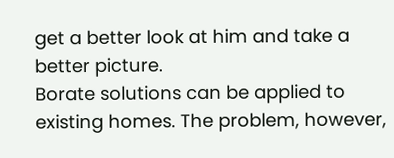get a better look at him and take a better picture.
Borate solutions can be applied to existing homes. The problem, however,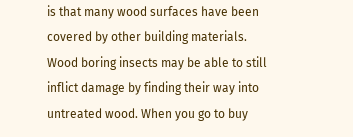is that many wood surfaces have been covered by other building materials. Wood boring insects may be able to still inflict damage by finding their way into untreated wood. When you go to buy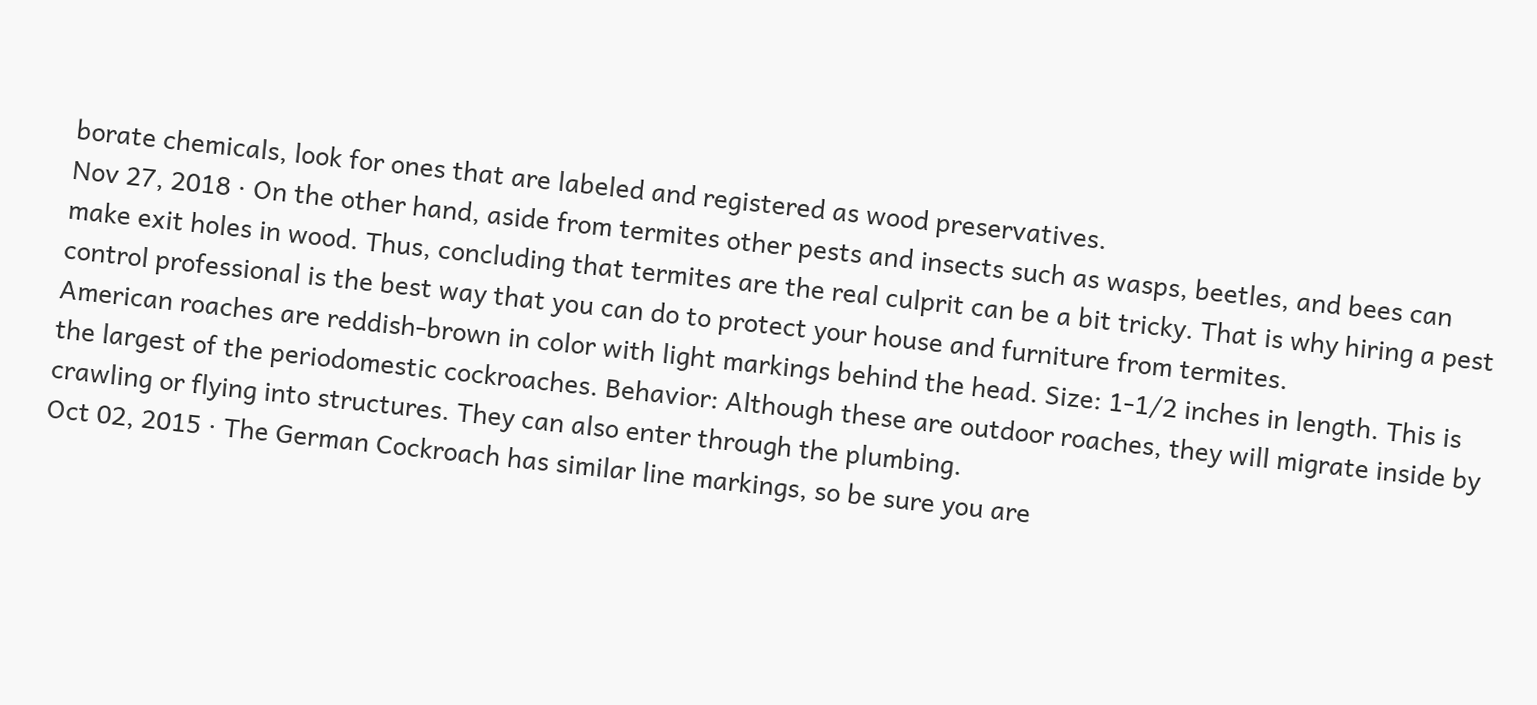borate chemicals, look for ones that are labeled and registered as wood preservatives.
Nov 27, 2018 · On the other hand, aside from termites other pests and insects such as wasps, beetles, and bees can make exit holes in wood. Thus, concluding that termites are the real culprit can be a bit tricky. That is why hiring a pest control professional is the best way that you can do to protect your house and furniture from termites.
American roaches are reddish-brown in color with light markings behind the head. Size: 1-1/2 inches in length. This is the largest of the periodomestic cockroaches. Behavior: Although these are outdoor roaches, they will migrate inside by crawling or flying into structures. They can also enter through the plumbing.
Oct 02, 2015 · The German Cockroach has similar line markings, so be sure you are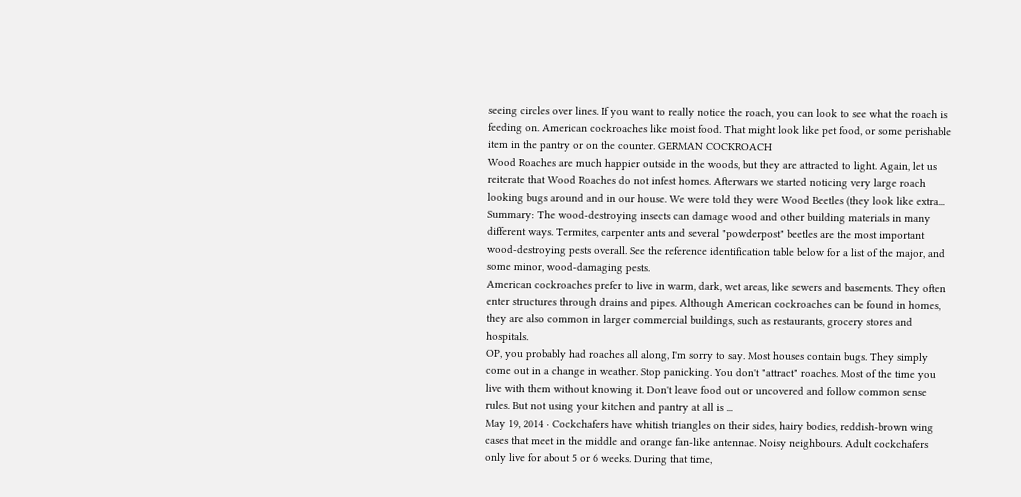seeing circles over lines. If you want to really notice the roach, you can look to see what the roach is feeding on. American cockroaches like moist food. That might look like pet food, or some perishable item in the pantry or on the counter. GERMAN COCKROACH
Wood Roaches are much happier outside in the woods, but they are attracted to light. Again, let us reiterate that Wood Roaches do not infest homes. Afterwars we started noticing very large roach looking bugs around and in our house. We were told they were Wood Beetles (they look like extra...
Summary: The wood-destroying insects can damage wood and other building materials in many different ways. Termites, carpenter ants and several "powderpost" beetles are the most important wood-destroying pests overall. See the reference identification table below for a list of the major, and some minor, wood-damaging pests.
American cockroaches prefer to live in warm, dark, wet areas, like sewers and basements. They often enter structures through drains and pipes. Although American cockroaches can be found in homes, they are also common in larger commercial buildings, such as restaurants, grocery stores and hospitals.
OP, you probably had roaches all along, I'm sorry to say. Most houses contain bugs. They simply come out in a change in weather. Stop panicking. You don't "attract" roaches. Most of the time you live with them without knowing it. Don't leave food out or uncovered and follow common sense rules. But not using your kitchen and pantry at all is ...
May 19, 2014 · Cockchafers have whitish triangles on their sides, hairy bodies, reddish-brown wing cases that meet in the middle and orange fan-like antennae. Noisy neighbours. Adult cockchafers only live for about 5 or 6 weeks. During that time,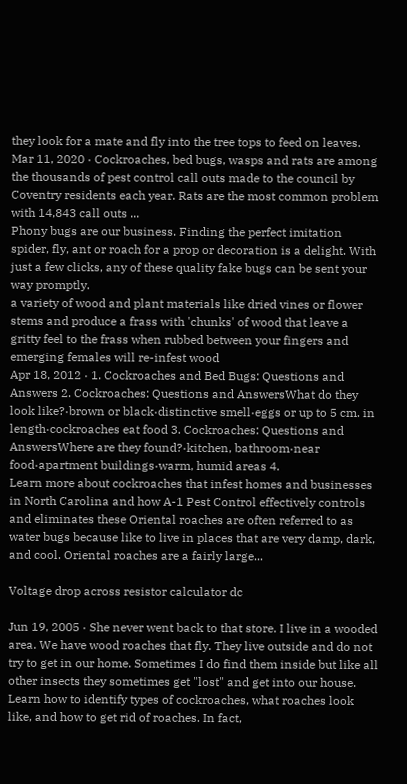they look for a mate and fly into the tree tops to feed on leaves.
Mar 11, 2020 · Cockroaches, bed bugs, wasps and rats are among the thousands of pest control call outs made to the council by Coventry residents each year. Rats are the most common problem with 14,843 call outs ...
Phony bugs are our business. Finding the perfect imitation spider, fly, ant or roach for a prop or decoration is a delight. With just a few clicks, any of these quality fake bugs can be sent your way promptly.
a variety of wood and plant materials like dried vines or flower stems and produce a frass with 'chunks' of wood that leave a gritty feel to the frass when rubbed between your fingers and emerging females will re-infest wood
Apr 18, 2012 · 1. Cockroaches and Bed Bugs: Questions and Answers 2. Cockroaches: Questions and AnswersWhat do they look like?·brown or black·distinctive smell·eggs or up to 5 cm. in length·cockroaches eat food 3. Cockroaches: Questions and AnswersWhere are they found?·kitchen, bathroom·near food·apartment buildings·warm, humid areas 4.
Learn more about cockroaches that infest homes and businesses in North Carolina and how A-1 Pest Control effectively controls and eliminates these Oriental roaches are often referred to as water bugs because like to live in places that are very damp, dark, and cool. Oriental roaches are a fairly large...

Voltage drop across resistor calculator dc

Jun 19, 2005 · She never went back to that store. I live in a wooded area. We have wood roaches that fly. They live outside and do not try to get in our home. Sometimes I do find them inside but like all other insects they sometimes get "lost" and get into our house. Learn how to identify types of cockroaches, what roaches look like, and how to get rid of roaches. In fact,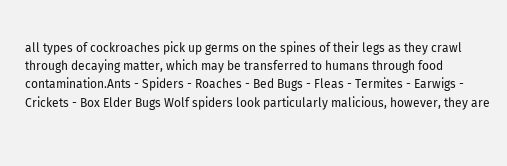all types of cockroaches pick up germs on the spines of their legs as they crawl through decaying matter, which may be transferred to humans through food contamination.Ants - Spiders - Roaches - Bed Bugs - Fleas - Termites - Earwigs - Crickets - Box Elder Bugs Wolf spiders look particularly malicious, however, they are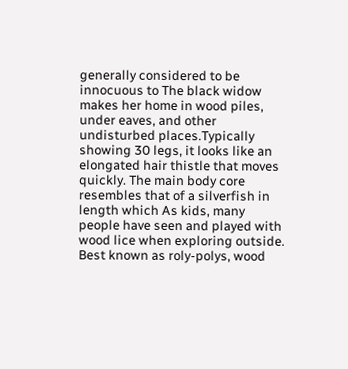generally considered to be innocuous to The black widow makes her home in wood piles, under eaves, and other undisturbed places.Typically showing 30 legs, it looks like an elongated hair thistle that moves quickly. The main body core resembles that of a silverfish in length which As kids, many people have seen and played with wood lice when exploring outside. Best known as roly-polys, wood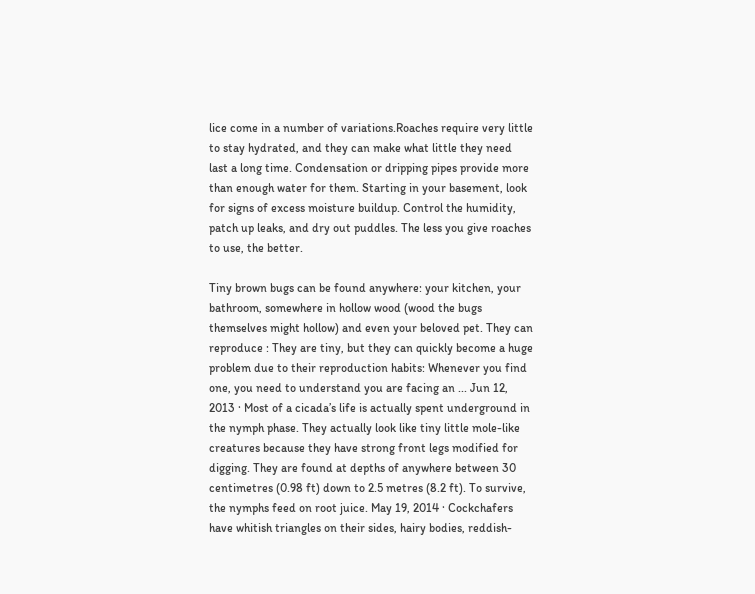lice come in a number of variations.Roaches require very little to stay hydrated, and they can make what little they need last a long time. Condensation or dripping pipes provide more than enough water for them. Starting in your basement, look for signs of excess moisture buildup. Control the humidity, patch up leaks, and dry out puddles. The less you give roaches to use, the better.

Tiny brown bugs can be found anywhere: your kitchen, your bathroom, somewhere in hollow wood (wood the bugs themselves might hollow) and even your beloved pet. They can reproduce : They are tiny, but they can quickly become a huge problem due to their reproduction habits: Whenever you find one, you need to understand you are facing an ... Jun 12, 2013 · Most of a cicada’s life is actually spent underground in the nymph phase. They actually look like tiny little mole-like creatures because they have strong front legs modified for digging. They are found at depths of anywhere between 30 centimetres (0.98 ft) down to 2.5 metres (8.2 ft). To survive, the nymphs feed on root juice. May 19, 2014 · Cockchafers have whitish triangles on their sides, hairy bodies, reddish-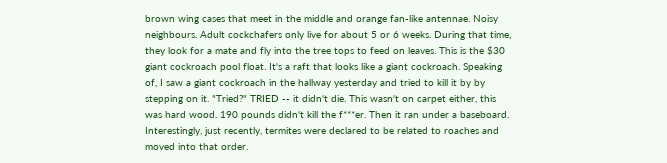brown wing cases that meet in the middle and orange fan-like antennae. Noisy neighbours. Adult cockchafers only live for about 5 or 6 weeks. During that time, they look for a mate and fly into the tree tops to feed on leaves. This is the $30 giant cockroach pool float. It's a raft that looks like a giant cockroach. Speaking of, I saw a giant cockroach in the hallway yesterday and tried to kill it by by stepping on it. "Tried?" TRIED -- it didn't die. This wasn't on carpet either, this was hard wood. 190 pounds didn't kill the f***er. Then it ran under a baseboard. Interestingly, just recently, termites were declared to be related to roaches and moved into that order.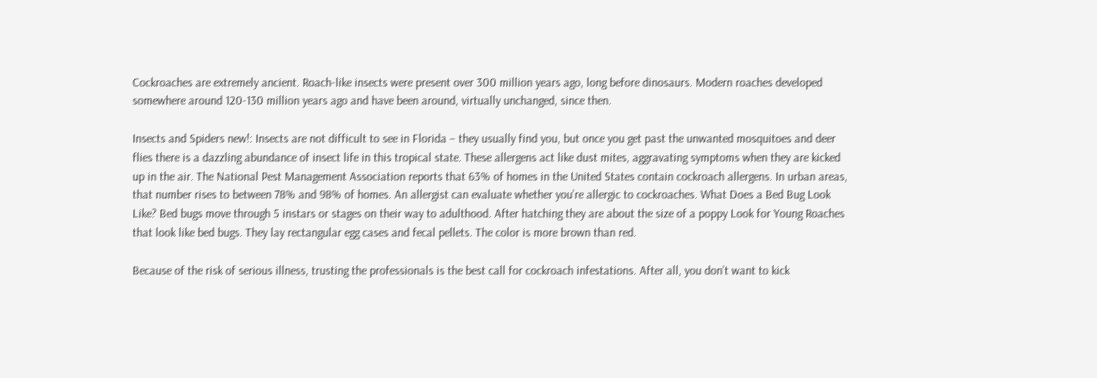Cockroaches are extremely ancient. Roach-like insects were present over 300 million years ago, long before dinosaurs. Modern roaches developed somewhere around 120-130 million years ago and have been around, virtually unchanged, since then.

Insects and Spiders new!: Insects are not difficult to see in Florida – they usually find you, but once you get past the unwanted mosquitoes and deer flies there is a dazzling abundance of insect life in this tropical state. These allergens act like dust mites, aggravating symptoms when they are kicked up in the air. The National Pest Management Association reports that 63% of homes in the United States contain cockroach allergens. In urban areas, that number rises to between 78% and 98% of homes. An allergist can evaluate whether you’re allergic to cockroaches. What Does a Bed Bug Look Like? Bed bugs move through 5 instars or stages on their way to adulthood. After hatching they are about the size of a poppy Look for Young Roaches that look like bed bugs. They lay rectangular egg cases and fecal pellets. The color is more brown than red.

Because of the risk of serious illness, trusting the professionals is the best call for cockroach infestations. After all, you don’t want to kick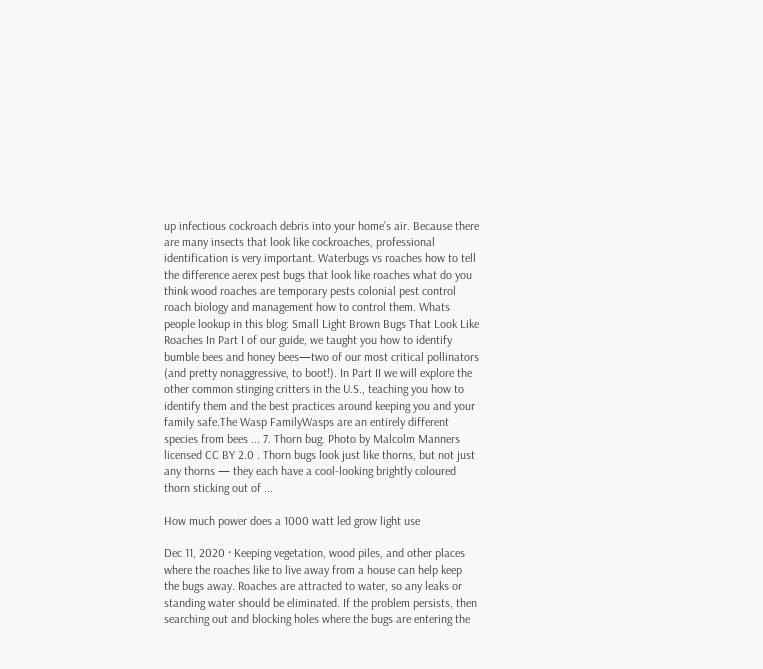up infectious cockroach debris into your home’s air. Because there are many insects that look like cockroaches, professional identification is very important. Waterbugs vs roaches how to tell the difference aerex pest bugs that look like roaches what do you think wood roaches are temporary pests colonial pest control roach biology and management how to control them. Whats people lookup in this blog: Small Light Brown Bugs That Look Like Roaches In Part I of our guide, we taught you how to identify bumble bees and honey bees—two of our most critical pollinators (and pretty nonaggressive, to boot!). In Part II we will explore the other common stinging critters in the U.S., teaching you how to identify them and the best practices around keeping you and your family safe.The Wasp FamilyWasps are an entirely different species from bees ... 7. Thorn bug. Photo by Malcolm Manners licensed CC BY 2.0 . Thorn bugs look just like thorns, but not just any thorns — they each have a cool-looking brightly coloured thorn sticking out of ...

How much power does a 1000 watt led grow light use

Dec 11, 2020 · Keeping vegetation, wood piles, and other places where the roaches like to live away from a house can help keep the bugs away. Roaches are attracted to water, so any leaks or standing water should be eliminated. If the problem persists, then searching out and blocking holes where the bugs are entering the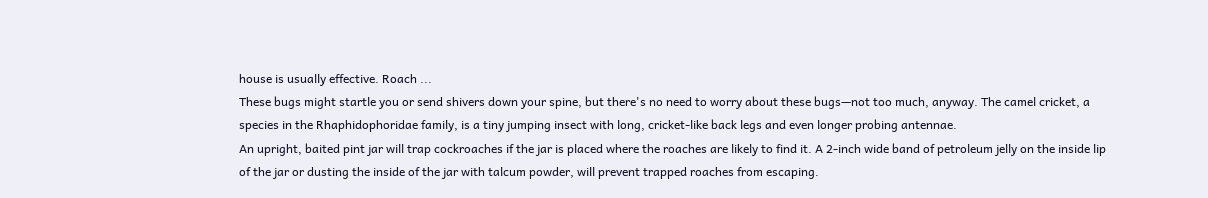house is usually effective. Roach ...
These bugs might startle you or send shivers down your spine, but there's no need to worry about these bugs—not too much, anyway. The camel cricket, a species in the Rhaphidophoridae family, is a tiny jumping insect with long, cricket-like back legs and even longer probing antennae.
An upright, baited pint jar will trap cockroaches if the jar is placed where the roaches are likely to find it. A 2-inch wide band of petroleum jelly on the inside lip of the jar or dusting the inside of the jar with talcum powder, will prevent trapped roaches from escaping.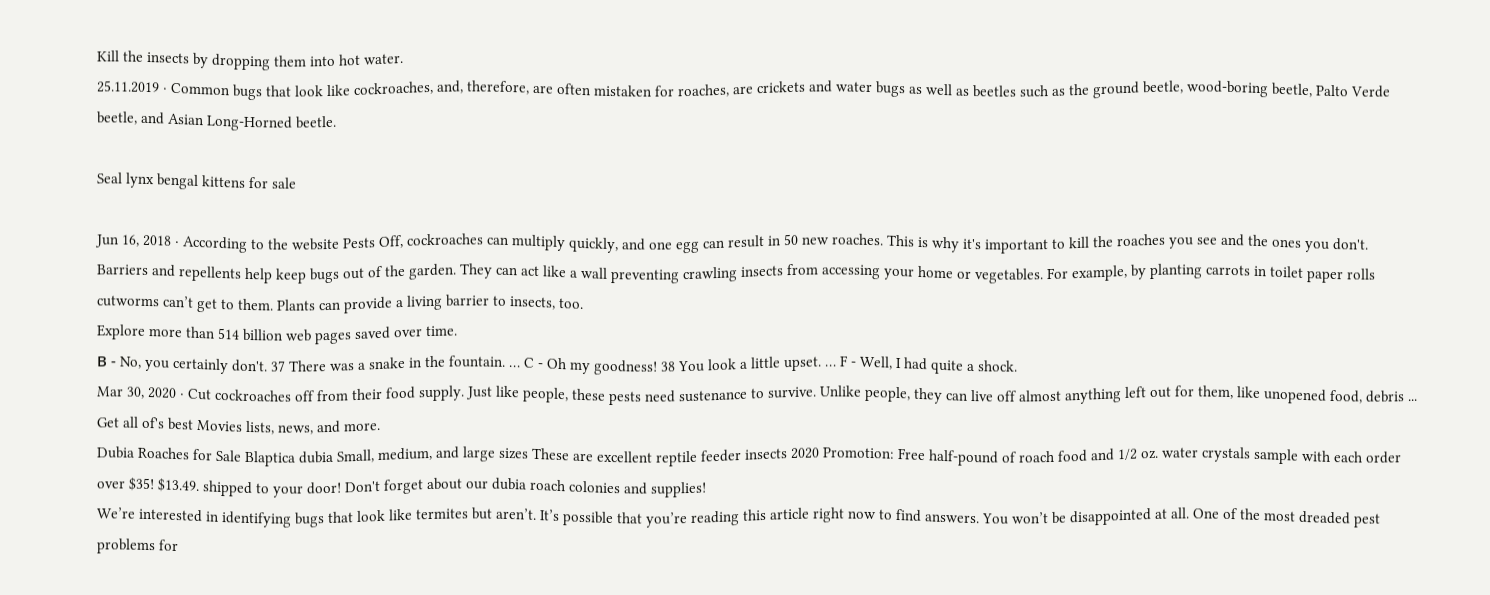Kill the insects by dropping them into hot water.
25.11.2019 · Common bugs that look like cockroaches, and, therefore, are often mistaken for roaches, are crickets and water bugs as well as beetles such as the ground beetle, wood-boring beetle, Palto Verde beetle, and Asian Long-Horned beetle.

Seal lynx bengal kittens for sale

Jun 16, 2018 · According to the website Pests Off, cockroaches can multiply quickly, and one egg can result in 50 new roaches. This is why it's important to kill the roaches you see and the ones you don't.
Barriers and repellents help keep bugs out of the garden. They can act like a wall preventing crawling insects from accessing your home or vegetables. For example, by planting carrots in toilet paper rolls cutworms can’t get to them. Plants can provide a living barrier to insects, too.
Explore more than 514 billion web pages saved over time.
В - No, you certainly don't. 37 There was a snake in the fountain. … C - Oh my goodness! 38 You look a little upset. … F - Well, I had quite a shock.
Mar 30, 2020 · Cut cockroaches off from their food supply. Just like people, these pests need sustenance to survive. Unlike people, they can live off almost anything left out for them, like unopened food, debris ...
Get all of's best Movies lists, news, and more.
Dubia Roaches for Sale Blaptica dubia Small, medium, and large sizes These are excellent reptile feeder insects 2020 Promotion: Free half-pound of roach food and 1/2 oz. water crystals sample with each order over $35! $13.49. shipped to your door! Don't forget about our dubia roach colonies and supplies!
We’re interested in identifying bugs that look like termites but aren’t. It’s possible that you’re reading this article right now to find answers. You won’t be disappointed at all. One of the most dreaded pest problems for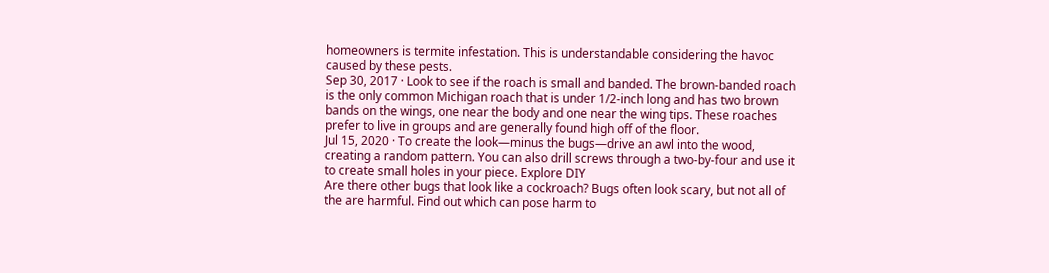homeowners is termite infestation. This is understandable considering the havoc caused by these pests.
Sep 30, 2017 · Look to see if the roach is small and banded. The brown-banded roach is the only common Michigan roach that is under 1/2-inch long and has two brown bands on the wings, one near the body and one near the wing tips. These roaches prefer to live in groups and are generally found high off of the floor.
Jul 15, 2020 · To create the look—minus the bugs—drive an awl into the wood, creating a random pattern. You can also drill screws through a two-by-four and use it to create small holes in your piece. Explore DIY
Are there other bugs that look like a cockroach? Bugs often look scary, but not all of the are harmful. Find out which can pose harm to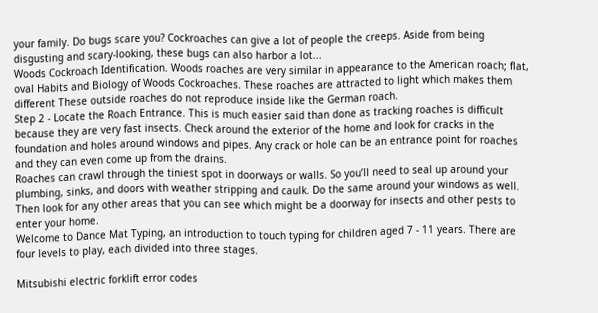your family. Do bugs scare you? Cockroaches can give a lot of people the creeps. Aside from being disgusting and scary-looking, these bugs can also harbor a lot...
Woods Cockroach Identification. Woods roaches are very similar in appearance to the American roach; flat, oval Habits and Biology of Woods Cockroaches. These roaches are attracted to light which makes them different These outside roaches do not reproduce inside like the German roach.
Step 2 - Locate the Roach Entrance. This is much easier said than done as tracking roaches is difficult because they are very fast insects. Check around the exterior of the home and look for cracks in the foundation and holes around windows and pipes. Any crack or hole can be an entrance point for roaches and they can even come up from the drains.
Roaches can crawl through the tiniest spot in doorways or walls. So you’ll need to seal up around your plumbing, sinks, and doors with weather stripping and caulk. Do the same around your windows as well. Then look for any other areas that you can see which might be a doorway for insects and other pests to enter your home.
Welcome to Dance Mat Typing, an introduction to touch typing for children aged 7 - 11 years. There are four levels to play, each divided into three stages.

Mitsubishi electric forklift error codes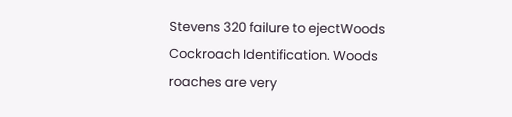Stevens 320 failure to ejectWoods Cockroach Identification. Woods roaches are very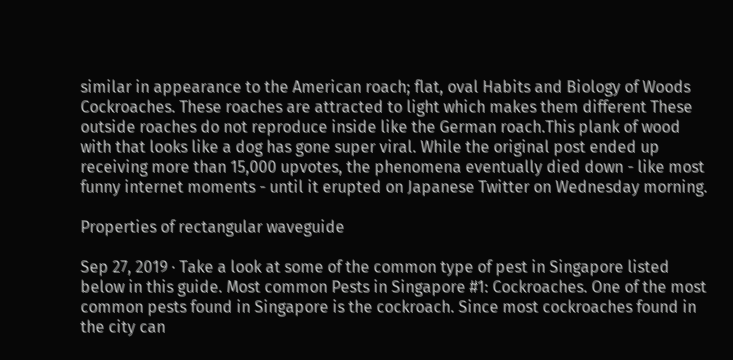similar in appearance to the American roach; flat, oval Habits and Biology of Woods Cockroaches. These roaches are attracted to light which makes them different These outside roaches do not reproduce inside like the German roach.This plank of wood with that looks like a dog has gone super viral. While the original post ended up receiving more than 15,000 upvotes, the phenomena eventually died down - like most funny internet moments - until it erupted on Japanese Twitter on Wednesday morning.

Properties of rectangular waveguide

Sep 27, 2019 · Take a look at some of the common type of pest in Singapore listed below in this guide. Most common Pests in Singapore #1: Cockroaches. One of the most common pests found in Singapore is the cockroach. Since most cockroaches found in the city can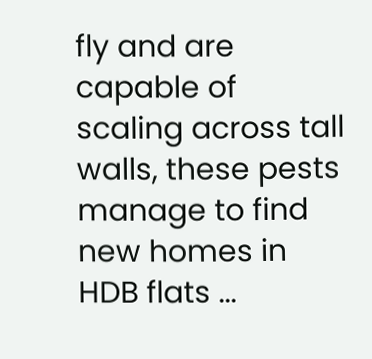fly and are capable of scaling across tall walls, these pests manage to find new homes in HDB flats ...